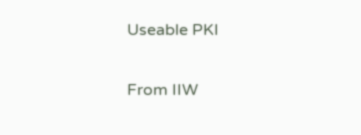Useable PKI

From IIW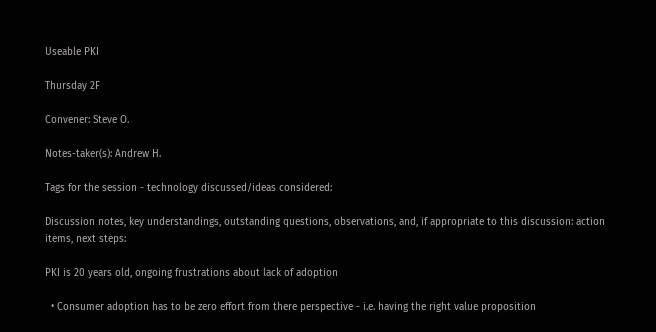Useable PKI

Thursday 2F

Convener: Steve O.

Notes-taker(s): Andrew H.

Tags for the session - technology discussed/ideas considered:

Discussion notes, key understandings, outstanding questions, observations, and, if appropriate to this discussion: action items, next steps:

PKI is 20 years old, ongoing frustrations about lack of adoption

  • Consumer adoption has to be zero effort from there perspective - i.e. having the right value proposition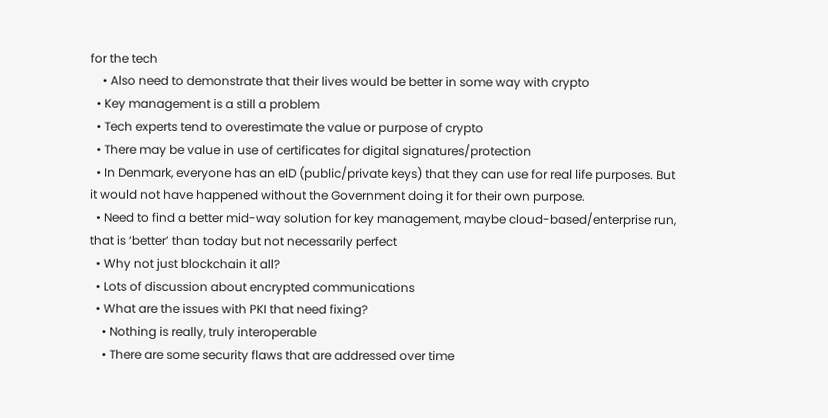for the tech
    • Also need to demonstrate that their lives would be better in some way with crypto
  • Key management is a still a problem
  • Tech experts tend to overestimate the value or purpose of crypto
  • There may be value in use of certificates for digital signatures/protection
  • In Denmark, everyone has an eID (public/private keys) that they can use for real life purposes. But it would not have happened without the Government doing it for their own purpose.
  • Need to find a better mid-way solution for key management, maybe cloud-based/enterprise run, that is ‘better’ than today but not necessarily perfect
  • Why not just blockchain it all?
  • Lots of discussion about encrypted communications
  • What are the issues with PKI that need fixing?
    • Nothing is really, truly interoperable
    • There are some security flaws that are addressed over time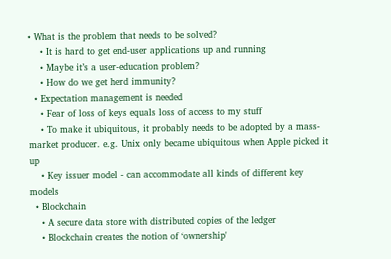• What is the problem that needs to be solved?
    • It is hard to get end-user applications up and running
    • Maybe it’s a user-education problem?
    • How do we get herd immunity?
  • Expectation management is needed
    • Fear of loss of keys equals loss of access to my stuff
    • To make it ubiquitous, it probably needs to be adopted by a mass-market producer. e.g. Unix only became ubiquitous when Apple picked it up
    • Key issuer model - can accommodate all kinds of different key models
  • Blockchain
    • A secure data store with distributed copies of the ledger
    • Blockchain creates the notion of ‘ownership'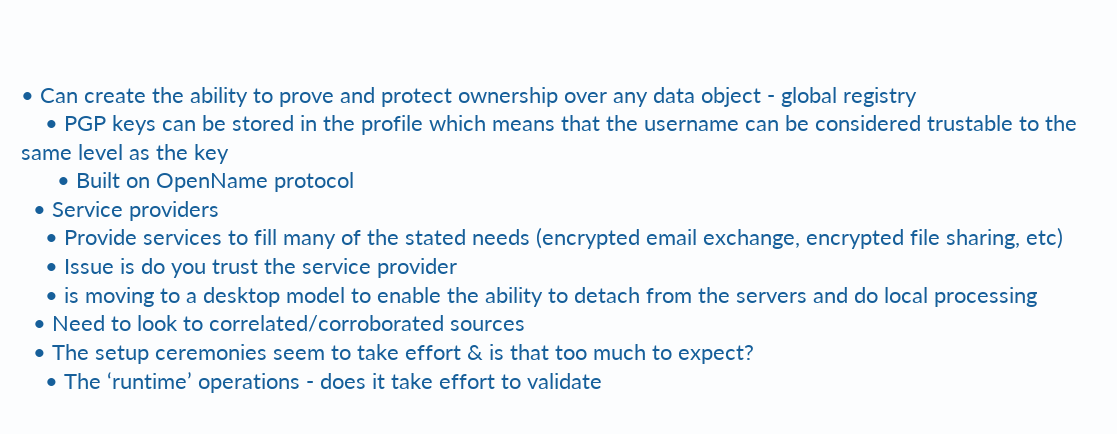• Can create the ability to prove and protect ownership over any data object - global registry
    • PGP keys can be stored in the profile which means that the username can be considered trustable to the same level as the key
      • Built on OpenName protocol
  • Service providers
    • Provide services to fill many of the stated needs (encrypted email exchange, encrypted file sharing, etc)
    • Issue is do you trust the service provider
    • is moving to a desktop model to enable the ability to detach from the servers and do local processing
  • Need to look to correlated/corroborated sources
  • The setup ceremonies seem to take effort & is that too much to expect?
    • The ‘runtime’ operations - does it take effort to validate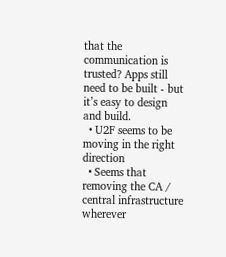that the communication is trusted? Apps still need to be built - but it’s easy to design and build.
  • U2F seems to be moving in the right direction
  • Seems that removing the CA / central infrastructure wherever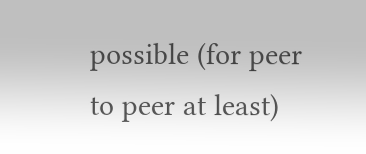possible (for peer to peer at least)